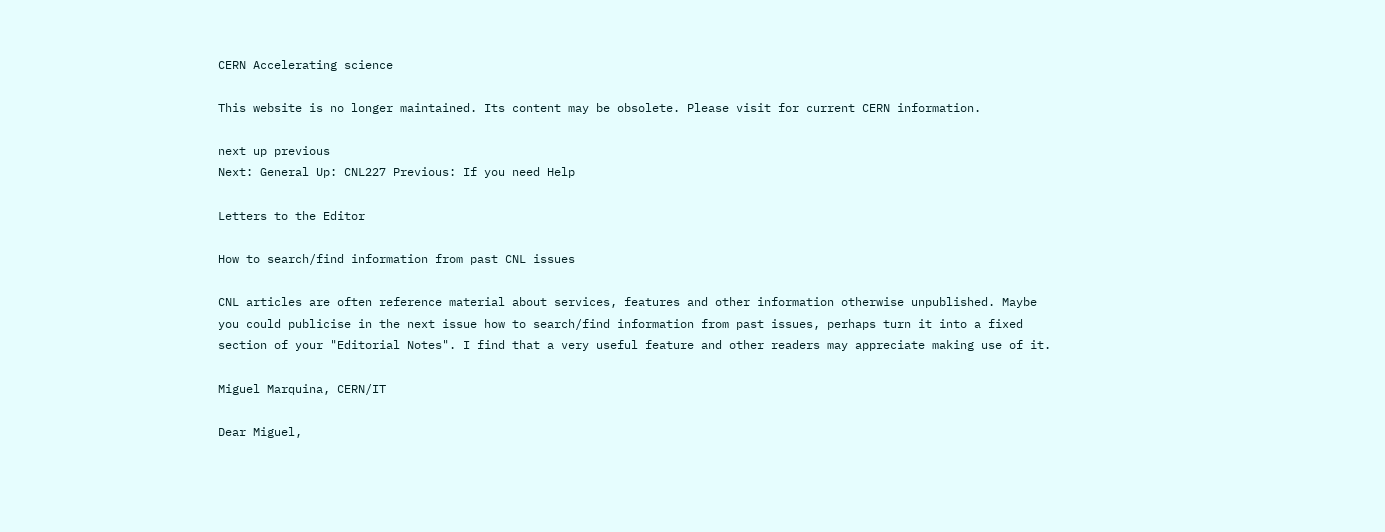CERN Accelerating science

This website is no longer maintained. Its content may be obsolete. Please visit for current CERN information.

next up previous
Next: General Up: CNL227 Previous: If you need Help

Letters to the Editor

How to search/find information from past CNL issues

CNL articles are often reference material about services, features and other information otherwise unpublished. Maybe you could publicise in the next issue how to search/find information from past issues, perhaps turn it into a fixed section of your "Editorial Notes". I find that a very useful feature and other readers may appreciate making use of it.

Miguel Marquina, CERN/IT

Dear Miguel,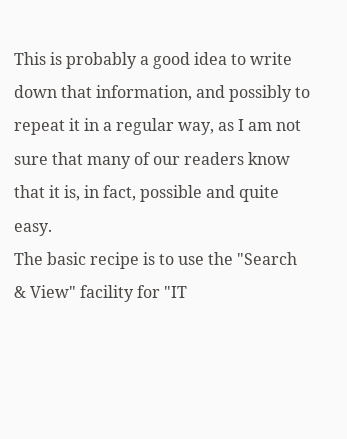This is probably a good idea to write down that information, and possibly to repeat it in a regular way, as I am not sure that many of our readers know that it is, in fact, possible and quite easy.
The basic recipe is to use the "Search & View" facility for "IT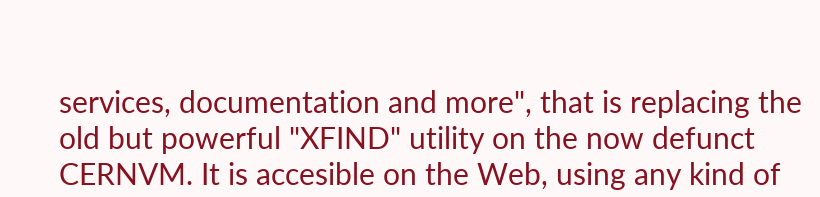services, documentation and more", that is replacing the old but powerful "XFIND" utility on the now defunct CERNVM. It is accesible on the Web, using any kind of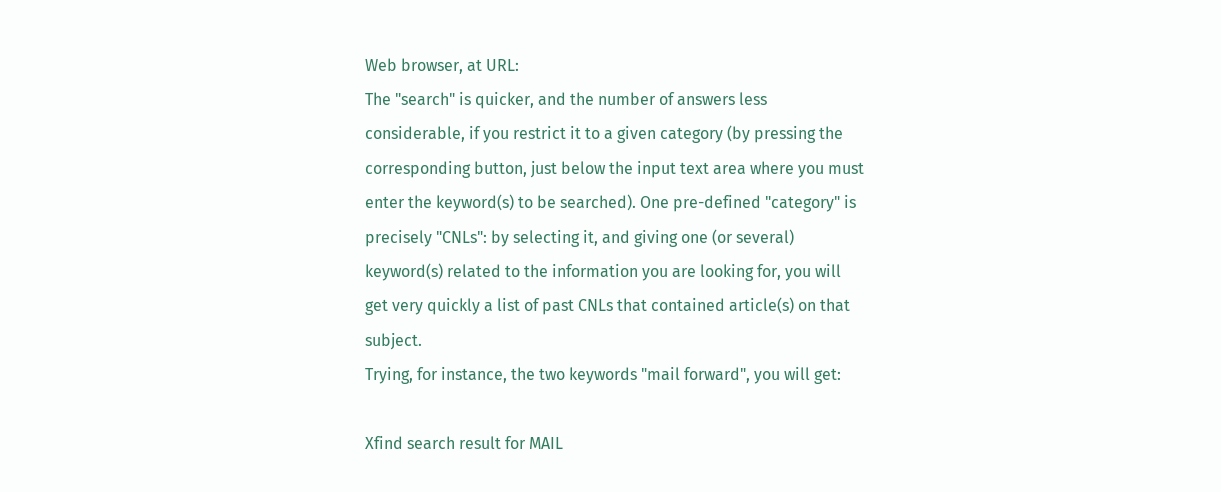Web browser, at URL:
The "search" is quicker, and the number of answers less considerable, if you restrict it to a given category (by pressing the corresponding button, just below the input text area where you must enter the keyword(s) to be searched). One pre-defined "category" is precisely "CNLs": by selecting it, and giving one (or several) keyword(s) related to the information you are looking for, you will get very quickly a list of past CNLs that contained article(s) on that subject.
Trying, for instance, the two keywords "mail forward", you will get:

Xfind search result for MAIL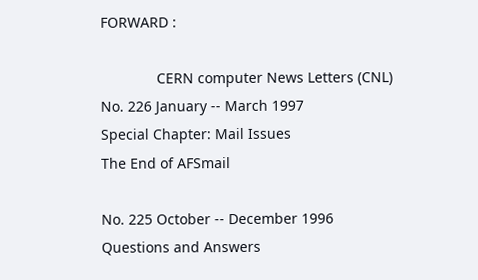FORWARD :

              CERN computer News Letters (CNL)
No. 226 January -- March 1997
Special Chapter: Mail Issues
The End of AFSmail

No. 225 October -- December 1996
Questions and Answers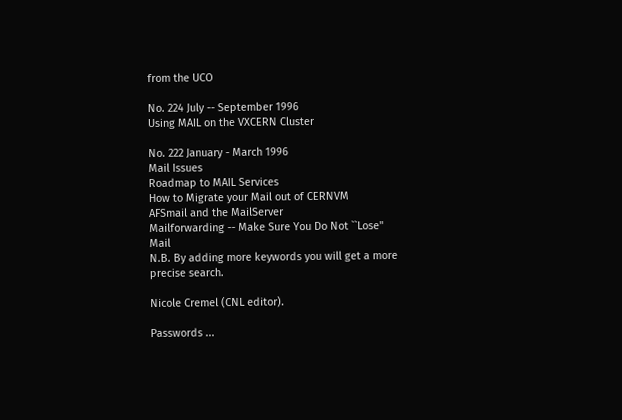from the UCO

No. 224 July -- September 1996
Using MAIL on the VXCERN Cluster

No. 222 January - March 1996
Mail Issues
Roadmap to MAIL Services
How to Migrate your Mail out of CERNVM
AFSmail and the MailServer
Mailforwarding -- Make Sure You Do Not ``Lose'' Mail
N.B. By adding more keywords you will get a more precise search.

Nicole Cremel (CNL editor).

Passwords ...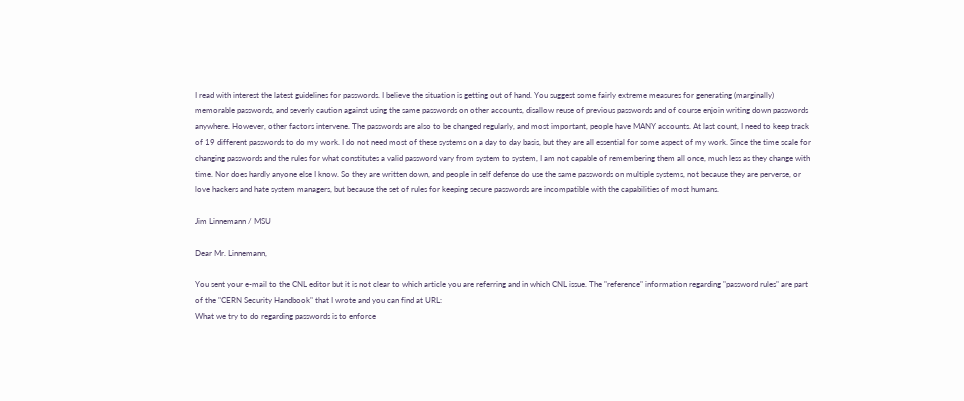I read with interest the latest guidelines for passwords. I believe the situation is getting out of hand. You suggest some fairly extreme measures for generating (marginally) memorable passwords, and severly caution against using the same passwords on other accounts, disallow reuse of previous passwords and of course enjoin writing down passwords anywhere. However, other factors intervene. The passwords are also to be changed regularly, and most important, people have MANY accounts. At last count, I need to keep track of 19 different passwords to do my work. I do not need most of these systems on a day to day basis, but they are all essential for some aspect of my work. Since the time scale for changing passwords and the rules for what constitutes a valid password vary from system to system, I am not capable of remembering them all once, much less as they change with time. Nor does hardly anyone else I know. So they are written down, and people in self defense do use the same passwords on multiple systems, not because they are perverse, or love hackers and hate system managers, but because the set of rules for keeping secure passwords are incompatible with the capabilities of most humans.

Jim Linnemann / MSU

Dear Mr. Linnemann,

You sent your e-mail to the CNL editor but it is not clear to which article you are referring and in which CNL issue. The "reference" information regarding "password rules" are part of the "CERN Security Handbook" that I wrote and you can find at URL:
What we try to do regarding passwords is to enforce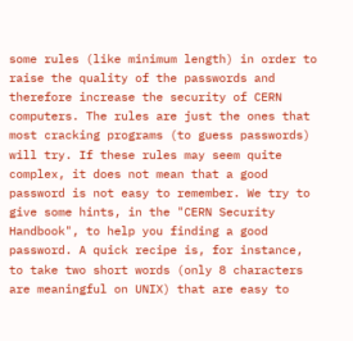some rules (like minimum length) in order to raise the quality of the passwords and therefore increase the security of CERN computers. The rules are just the ones that most cracking programs (to guess passwords) will try. If these rules may seem quite complex, it does not mean that a good password is not easy to remember. We try to give some hints, in the "CERN Security Handbook", to help you finding a good password. A quick recipe is, for instance, to take two short words (only 8 characters are meaningful on UNIX) that are easy to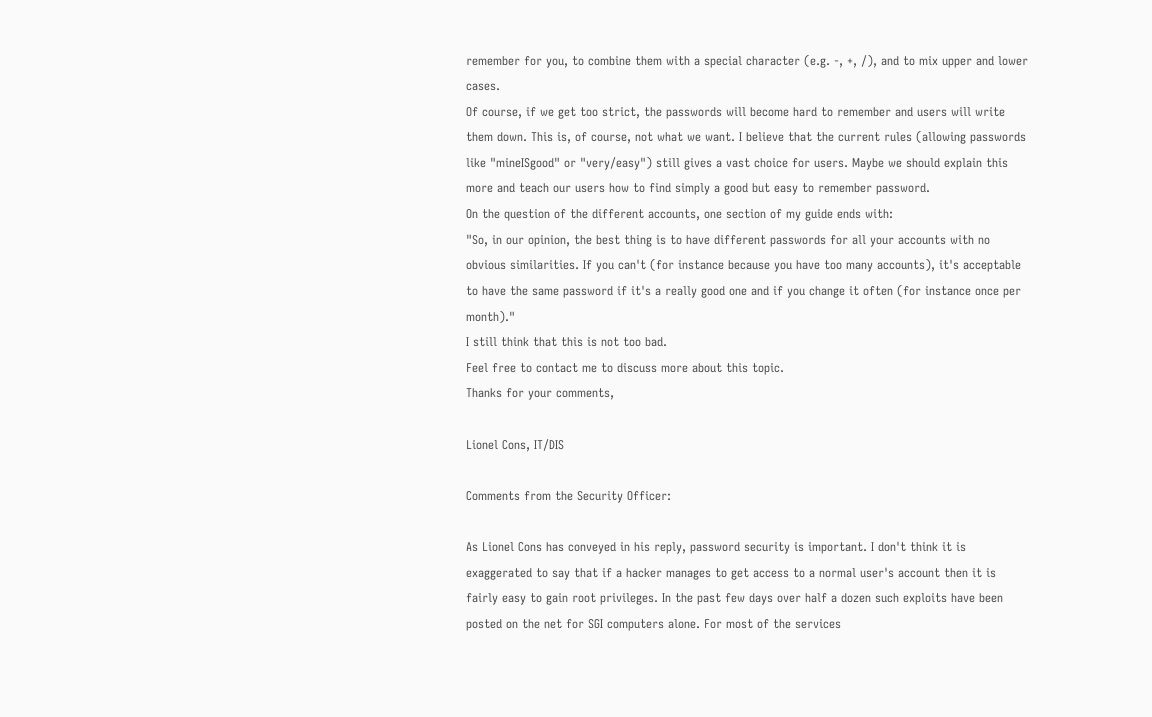remember for you, to combine them with a special character (e.g. -, +, /), and to mix upper and lower cases.
Of course, if we get too strict, the passwords will become hard to remember and users will write them down. This is, of course, not what we want. I believe that the current rules (allowing passwords like "mineISgood" or "very/easy") still gives a vast choice for users. Maybe we should explain this more and teach our users how to find simply a good but easy to remember password.
On the question of the different accounts, one section of my guide ends with:
"So, in our opinion, the best thing is to have different passwords for all your accounts with no obvious similarities. If you can't (for instance because you have too many accounts), it's acceptable to have the same password if it's a really good one and if you change it often (for instance once per month)."
I still think that this is not too bad.
Feel free to contact me to discuss more about this topic.
Thanks for your comments,

Lionel Cons, IT/DIS

Comments from the Security Officer:

As Lionel Cons has conveyed in his reply, password security is important. I don't think it is exaggerated to say that if a hacker manages to get access to a normal user's account then it is fairly easy to gain root privileges. In the past few days over half a dozen such exploits have been posted on the net for SGI computers alone. For most of the services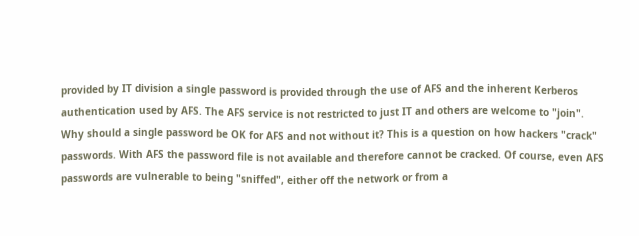provided by IT division a single password is provided through the use of AFS and the inherent Kerberos authentication used by AFS. The AFS service is not restricted to just IT and others are welcome to "join".
Why should a single password be OK for AFS and not without it? This is a question on how hackers "crack" passwords. With AFS the password file is not available and therefore cannot be cracked. Of course, even AFS passwords are vulnerable to being "sniffed", either off the network or from a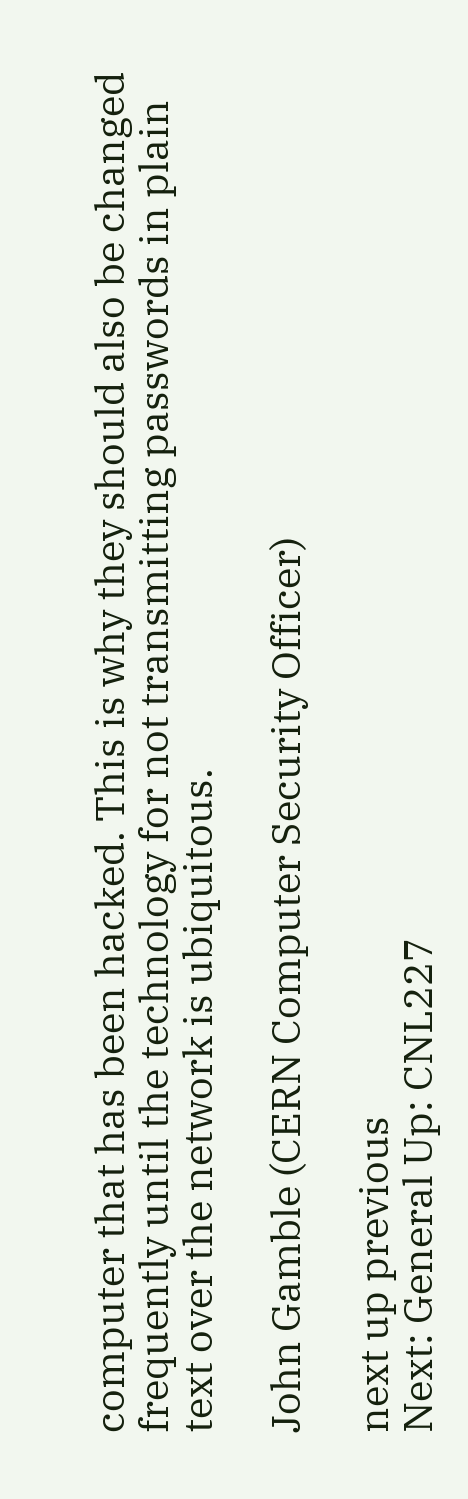computer that has been hacked. This is why they should also be changed frequently until the technology for not transmitting passwords in plain text over the network is ubiquitous.

John Gamble (CERN Computer Security Officer)

next up previous
Next: General Up: CNL227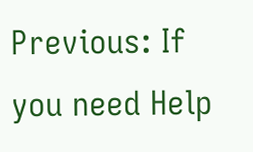Previous: If you need Help